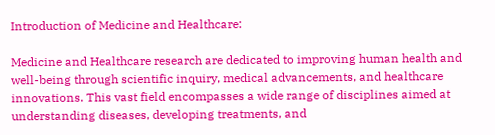Introduction of Medicine and Healthcare:

Medicine and Healthcare research are dedicated to improving human health and well-being through scientific inquiry, medical advancements, and healthcare innovations. This vast field encompasses a wide range of disciplines aimed at understanding diseases, developing treatments, and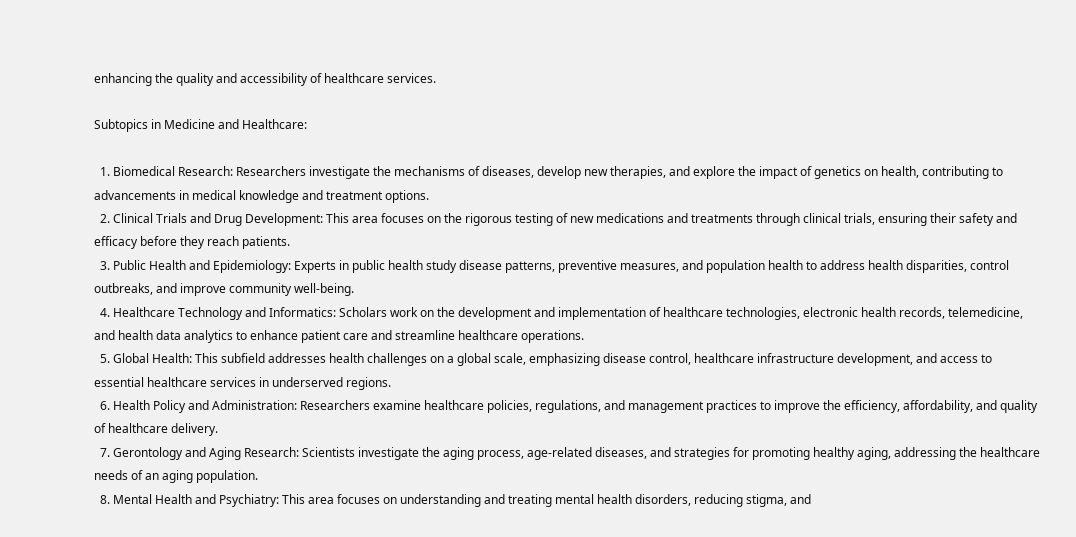enhancing the quality and accessibility of healthcare services.

Subtopics in Medicine and Healthcare:

  1. Biomedical Research: Researchers investigate the mechanisms of diseases, develop new therapies, and explore the impact of genetics on health, contributing to advancements in medical knowledge and treatment options.
  2. Clinical Trials and Drug Development: This area focuses on the rigorous testing of new medications and treatments through clinical trials, ensuring their safety and efficacy before they reach patients.
  3. Public Health and Epidemiology: Experts in public health study disease patterns, preventive measures, and population health to address health disparities, control outbreaks, and improve community well-being.
  4. Healthcare Technology and Informatics: Scholars work on the development and implementation of healthcare technologies, electronic health records, telemedicine, and health data analytics to enhance patient care and streamline healthcare operations.
  5. Global Health: This subfield addresses health challenges on a global scale, emphasizing disease control, healthcare infrastructure development, and access to essential healthcare services in underserved regions.
  6. Health Policy and Administration: Researchers examine healthcare policies, regulations, and management practices to improve the efficiency, affordability, and quality of healthcare delivery.
  7. Gerontology and Aging Research: Scientists investigate the aging process, age-related diseases, and strategies for promoting healthy aging, addressing the healthcare needs of an aging population.
  8. Mental Health and Psychiatry: This area focuses on understanding and treating mental health disorders, reducing stigma, and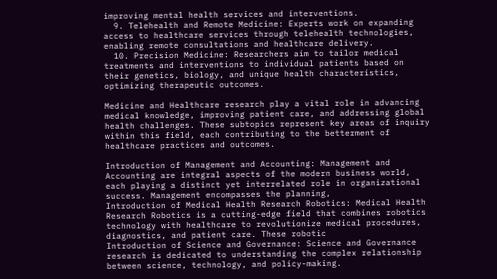improving mental health services and interventions.
  9. Telehealth and Remote Medicine: Experts work on expanding access to healthcare services through telehealth technologies, enabling remote consultations and healthcare delivery.
  10. Precision Medicine: Researchers aim to tailor medical treatments and interventions to individual patients based on their genetics, biology, and unique health characteristics, optimizing therapeutic outcomes.

Medicine and Healthcare research play a vital role in advancing medical knowledge, improving patient care, and addressing global health challenges. These subtopics represent key areas of inquiry within this field, each contributing to the betterment of healthcare practices and outcomes.

Introduction of Management and Accounting: Management and Accounting are integral aspects of the modern business world, each playing a distinct yet interrelated role in organizational success. Management encompasses the planning,
Introduction of Medical Health Research Robotics: Medical Health Research Robotics is a cutting-edge field that combines robotics technology with healthcare to revolutionize medical procedures, diagnostics, and patient care. These robotic
Introduction of Science and Governance: Science and Governance research is dedicated to understanding the complex relationship between science, technology, and policy-making.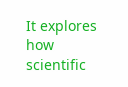It explores how scientific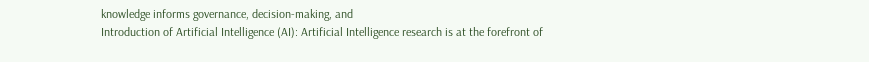knowledge informs governance, decision-making, and
Introduction of Artificial Intelligence (AI): Artificial Intelligence research is at the forefront of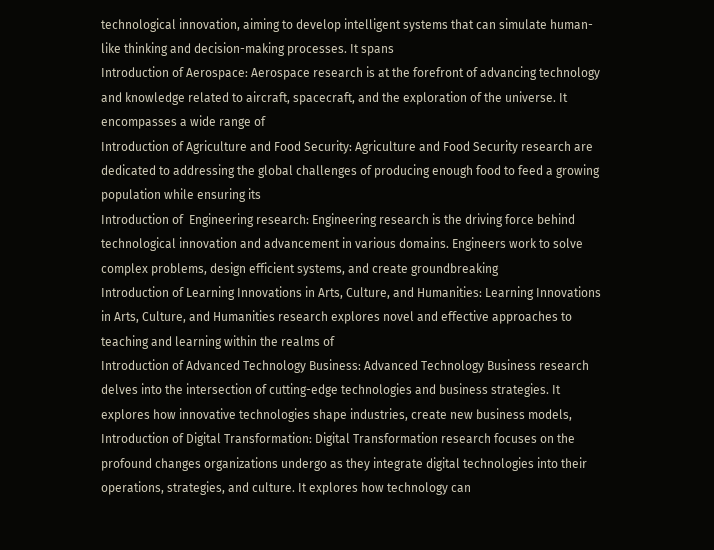technological innovation, aiming to develop intelligent systems that can simulate human-like thinking and decision-making processes. It spans
Introduction of Aerospace: Aerospace research is at the forefront of advancing technology and knowledge related to aircraft, spacecraft, and the exploration of the universe. It encompasses a wide range of
Introduction of Agriculture and Food Security: Agriculture and Food Security research are dedicated to addressing the global challenges of producing enough food to feed a growing population while ensuring its
Introduction of  Engineering research: Engineering research is the driving force behind technological innovation and advancement in various domains. Engineers work to solve complex problems, design efficient systems, and create groundbreaking
Introduction of Learning Innovations in Arts, Culture, and Humanities: Learning Innovations in Arts, Culture, and Humanities research explores novel and effective approaches to teaching and learning within the realms of
Introduction of Advanced Technology Business: Advanced Technology Business research delves into the intersection of cutting-edge technologies and business strategies. It explores how innovative technologies shape industries, create new business models,
Introduction of Digital Transformation: Digital Transformation research focuses on the profound changes organizations undergo as they integrate digital technologies into their operations, strategies, and culture. It explores how technology can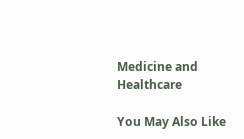Medicine and Healthcare

You May Also Like